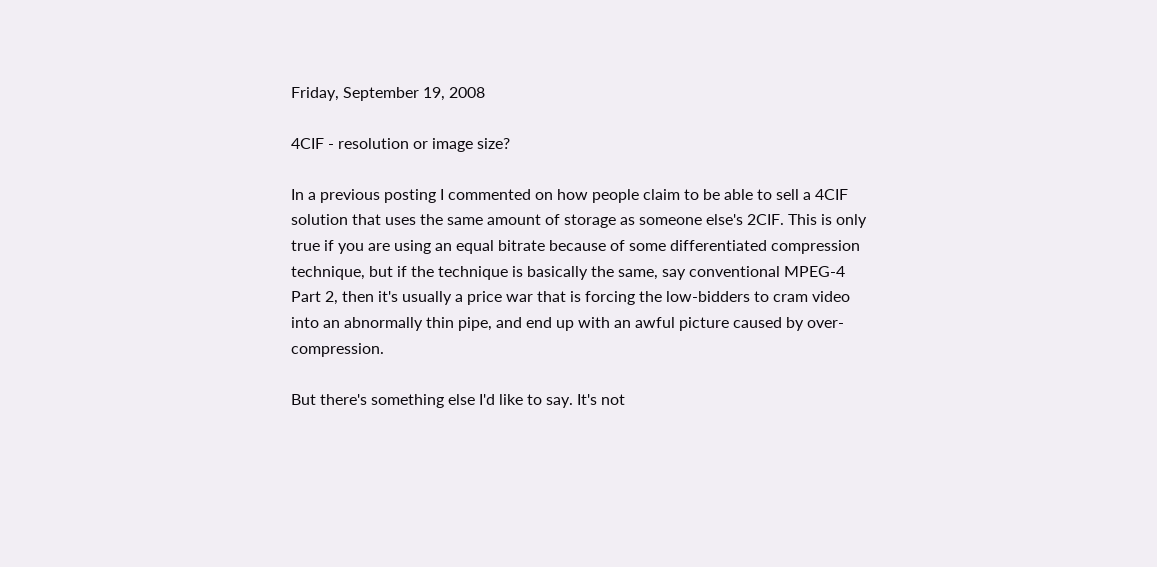Friday, September 19, 2008

4CIF - resolution or image size?

In a previous posting I commented on how people claim to be able to sell a 4CIF solution that uses the same amount of storage as someone else's 2CIF. This is only true if you are using an equal bitrate because of some differentiated compression technique, but if the technique is basically the same, say conventional MPEG-4 Part 2, then it's usually a price war that is forcing the low-bidders to cram video into an abnormally thin pipe, and end up with an awful picture caused by over-compression.

But there's something else I'd like to say. It's not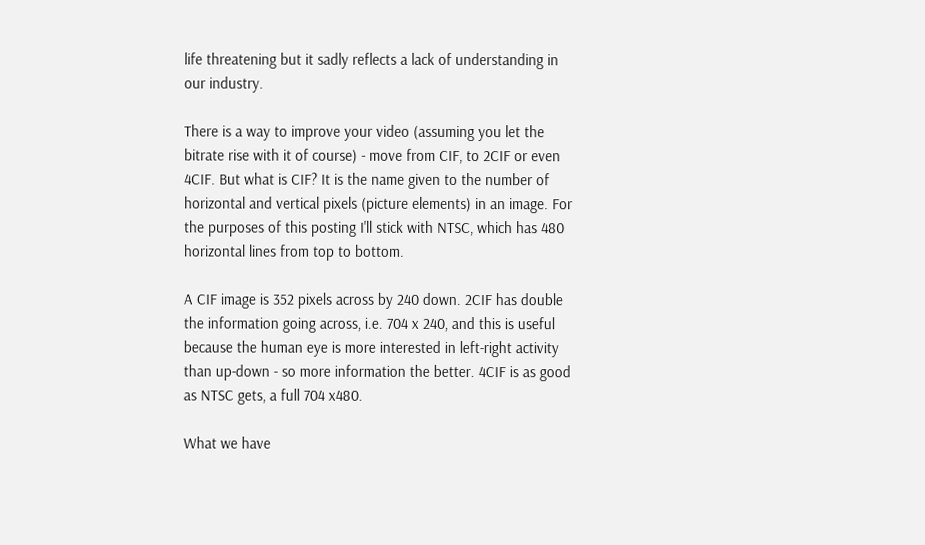life threatening but it sadly reflects a lack of understanding in our industry.

There is a way to improve your video (assuming you let the bitrate rise with it of course) - move from CIF, to 2CIF or even 4CIF. But what is CIF? It is the name given to the number of horizontal and vertical pixels (picture elements) in an image. For the purposes of this posting I'll stick with NTSC, which has 480 horizontal lines from top to bottom.

A CIF image is 352 pixels across by 240 down. 2CIF has double the information going across, i.e. 704 x 240, and this is useful because the human eye is more interested in left-right activity than up-down - so more information the better. 4CIF is as good as NTSC gets, a full 704 x480.

What we have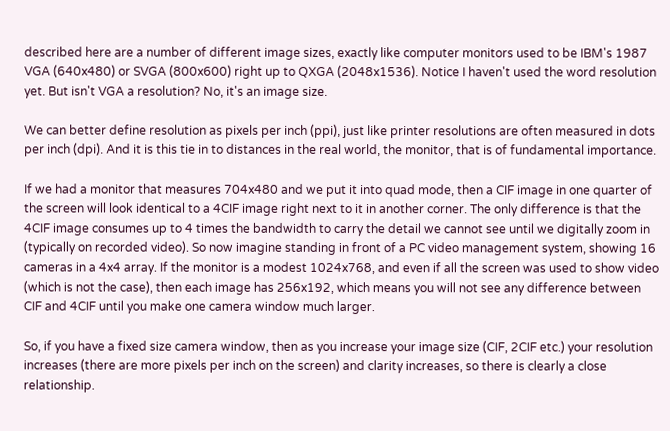described here are a number of different image sizes, exactly like computer monitors used to be IBM's 1987 VGA (640x480) or SVGA (800x600) right up to QXGA (2048x1536). Notice I haven't used the word resolution yet. But isn't VGA a resolution? No, it's an image size.

We can better define resolution as pixels per inch (ppi), just like printer resolutions are often measured in dots per inch (dpi). And it is this tie in to distances in the real world, the monitor, that is of fundamental importance.

If we had a monitor that measures 704x480 and we put it into quad mode, then a CIF image in one quarter of the screen will look identical to a 4CIF image right next to it in another corner. The only difference is that the 4CIF image consumes up to 4 times the bandwidth to carry the detail we cannot see until we digitally zoom in (typically on recorded video). So now imagine standing in front of a PC video management system, showing 16 cameras in a 4x4 array. If the monitor is a modest 1024x768, and even if all the screen was used to show video (which is not the case), then each image has 256x192, which means you will not see any difference between CIF and 4CIF until you make one camera window much larger.

So, if you have a fixed size camera window, then as you increase your image size (CIF, 2CIF etc.) your resolution increases (there are more pixels per inch on the screen) and clarity increases, so there is clearly a close relationship.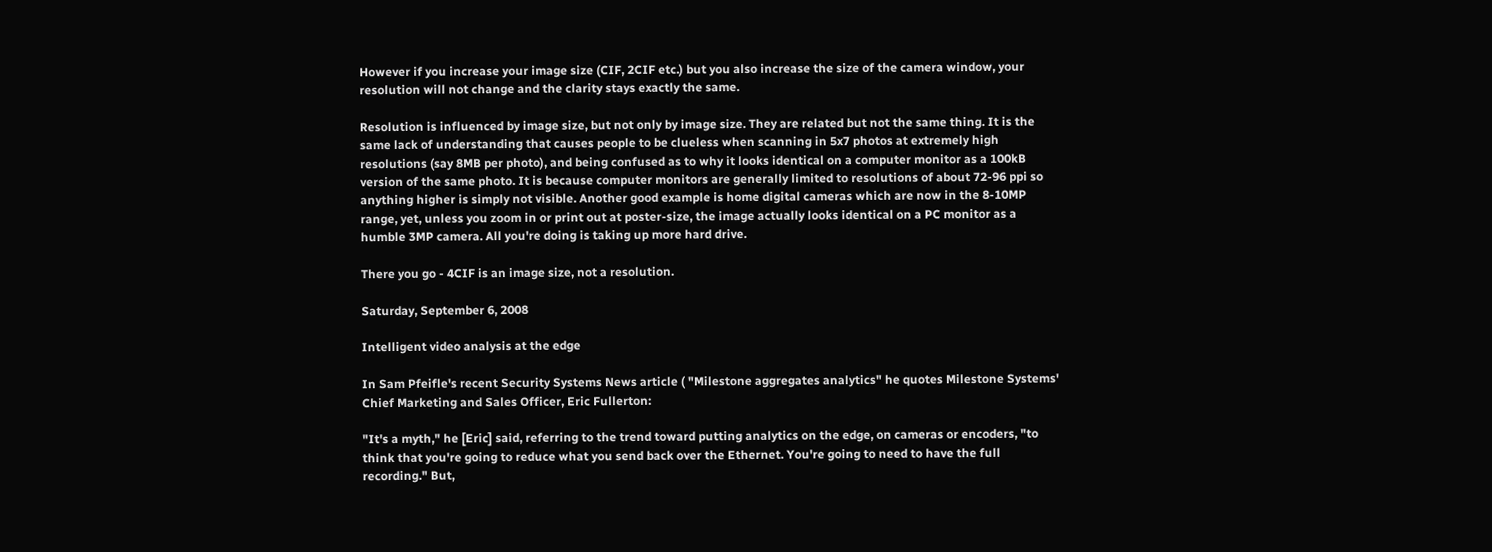However if you increase your image size (CIF, 2CIF etc.) but you also increase the size of the camera window, your resolution will not change and the clarity stays exactly the same.

Resolution is influenced by image size, but not only by image size. They are related but not the same thing. It is the same lack of understanding that causes people to be clueless when scanning in 5x7 photos at extremely high resolutions (say 8MB per photo), and being confused as to why it looks identical on a computer monitor as a 100kB version of the same photo. It is because computer monitors are generally limited to resolutions of about 72-96 ppi so anything higher is simply not visible. Another good example is home digital cameras which are now in the 8-10MP range, yet, unless you zoom in or print out at poster-size, the image actually looks identical on a PC monitor as a humble 3MP camera. All you're doing is taking up more hard drive.

There you go - 4CIF is an image size, not a resolution.

Saturday, September 6, 2008

Intelligent video analysis at the edge

In Sam Pfeifle's recent Security Systems News article ( "Milestone aggregates analytics" he quotes Milestone Systems' Chief Marketing and Sales Officer, Eric Fullerton:

"It's a myth," he [Eric] said, referring to the trend toward putting analytics on the edge, on cameras or encoders, "to think that you're going to reduce what you send back over the Ethernet. You're going to need to have the full recording." But,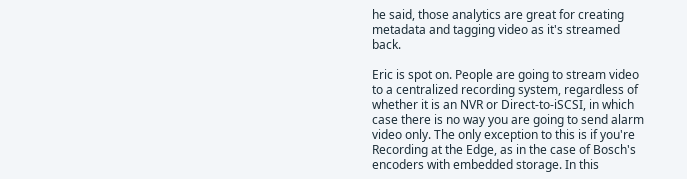he said, those analytics are great for creating metadata and tagging video as it's streamed back.

Eric is spot on. People are going to stream video to a centralized recording system, regardless of whether it is an NVR or Direct-to-iSCSI, in which case there is no way you are going to send alarm video only. The only exception to this is if you're Recording at the Edge, as in the case of Bosch's encoders with embedded storage. In this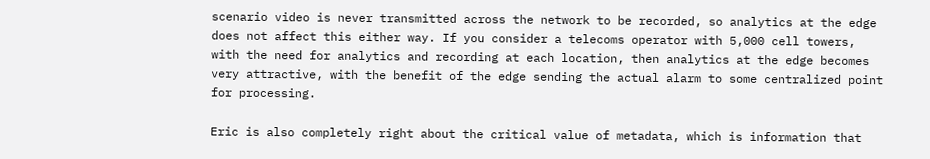scenario video is never transmitted across the network to be recorded, so analytics at the edge does not affect this either way. If you consider a telecoms operator with 5,000 cell towers, with the need for analytics and recording at each location, then analytics at the edge becomes very attractive, with the benefit of the edge sending the actual alarm to some centralized point for processing.

Eric is also completely right about the critical value of metadata, which is information that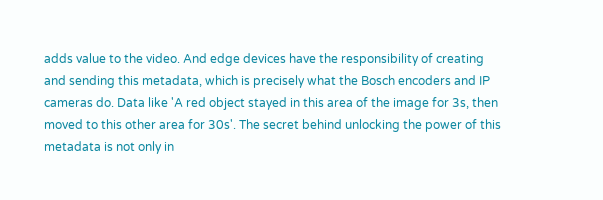adds value to the video. And edge devices have the responsibility of creating and sending this metadata, which is precisely what the Bosch encoders and IP cameras do. Data like 'A red object stayed in this area of the image for 3s, then moved to this other area for 30s'. The secret behind unlocking the power of this metadata is not only in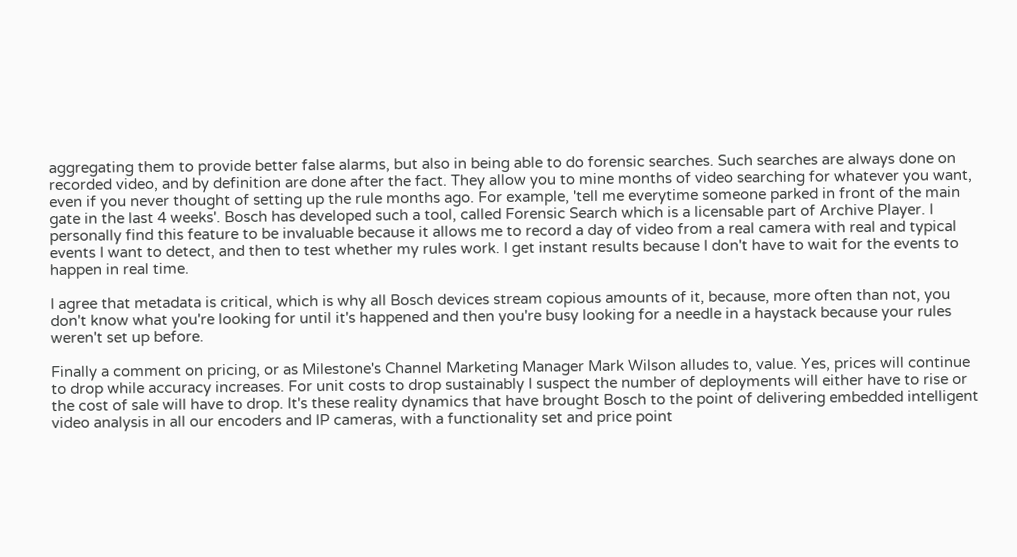aggregating them to provide better false alarms, but also in being able to do forensic searches. Such searches are always done on recorded video, and by definition are done after the fact. They allow you to mine months of video searching for whatever you want, even if you never thought of setting up the rule months ago. For example, 'tell me everytime someone parked in front of the main gate in the last 4 weeks'. Bosch has developed such a tool, called Forensic Search which is a licensable part of Archive Player. I personally find this feature to be invaluable because it allows me to record a day of video from a real camera with real and typical events I want to detect, and then to test whether my rules work. I get instant results because I don't have to wait for the events to happen in real time.

I agree that metadata is critical, which is why all Bosch devices stream copious amounts of it, because, more often than not, you don't know what you're looking for until it's happened and then you're busy looking for a needle in a haystack because your rules weren't set up before.

Finally a comment on pricing, or as Milestone's Channel Marketing Manager Mark Wilson alludes to, value. Yes, prices will continue to drop while accuracy increases. For unit costs to drop sustainably I suspect the number of deployments will either have to rise or the cost of sale will have to drop. It's these reality dynamics that have brought Bosch to the point of delivering embedded intelligent video analysis in all our encoders and IP cameras, with a functionality set and price point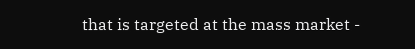that is targeted at the mass market -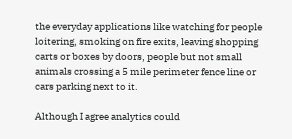the everyday applications like watching for people loitering, smoking on fire exits, leaving shopping carts or boxes by doors, people but not small animals crossing a 5 mile perimeter fence line or cars parking next to it.

Although I agree analytics could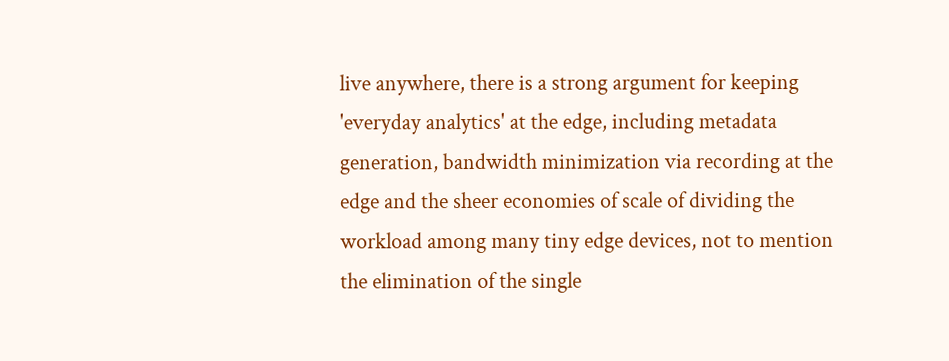live anywhere, there is a strong argument for keeping 'everyday analytics' at the edge, including metadata generation, bandwidth minimization via recording at the edge and the sheer economies of scale of dividing the workload among many tiny edge devices, not to mention the elimination of the single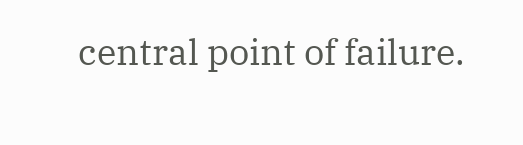central point of failure.